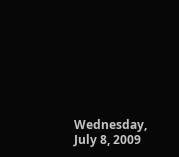Wednesday, July 8, 2009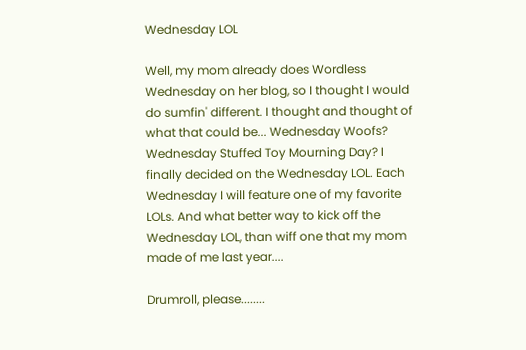Wednesday LOL

Well, my mom already does Wordless Wednesday on her blog, so I thought I would do sumfin' different. I thought and thought of what that could be... Wednesday Woofs? Wednesday Stuffed Toy Mourning Day? I finally decided on the Wednesday LOL. Each Wednesday I will feature one of my favorite LOLs. And what better way to kick off the Wednesday LOL, than wiff one that my mom made of me last year....

Drumroll, please........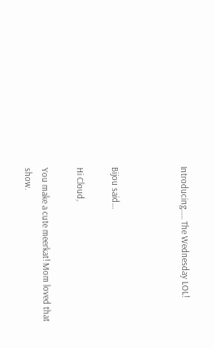Introducing..... The Wednesday LOL!



Bijou said...

Hi Cloud,

You make a cute meerkat! Mom loved that show.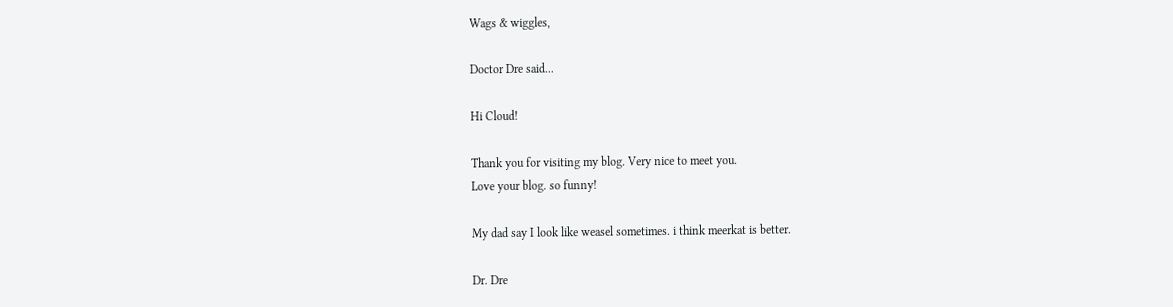Wags & wiggles,

Doctor Dre said...

Hi Cloud!

Thank you for visiting my blog. Very nice to meet you.
Love your blog. so funny!

My dad say I look like weasel sometimes. i think meerkat is better.

Dr. Dre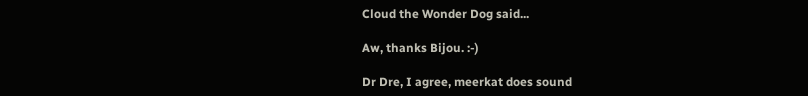Cloud the Wonder Dog said...

Aw, thanks Bijou. :-)

Dr Dre, I agree, meerkat does sound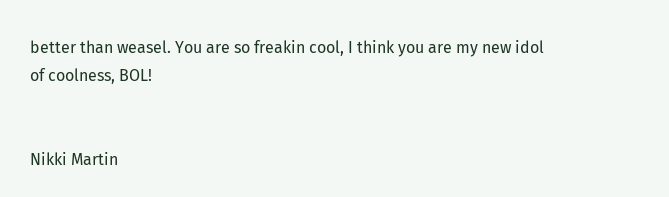better than weasel. You are so freakin cool, I think you are my new idol of coolness, BOL!


Nikki Martin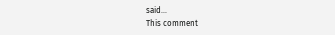said...
This comment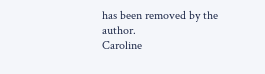has been removed by the author.
Caroline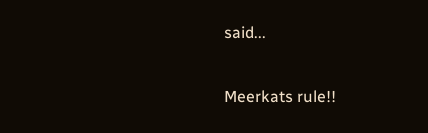said...

Meerkats rule!!